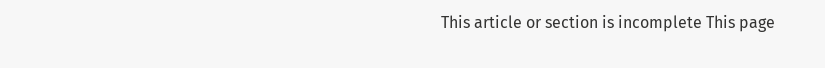This article or section is incomplete This page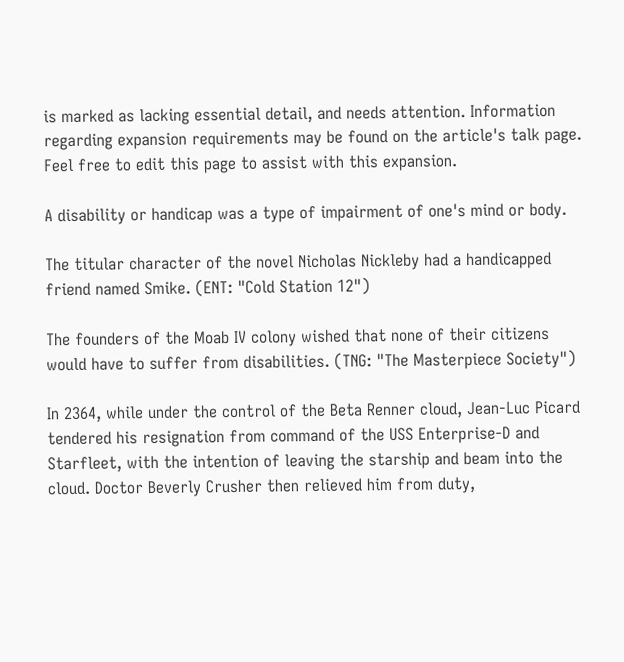is marked as lacking essential detail, and needs attention. Information regarding expansion requirements may be found on the article's talk page. Feel free to edit this page to assist with this expansion.

A disability or handicap was a type of impairment of one's mind or body.

The titular character of the novel Nicholas Nickleby had a handicapped friend named Smike. (ENT: "Cold Station 12")

The founders of the Moab IV colony wished that none of their citizens would have to suffer from disabilities. (TNG: "The Masterpiece Society")

In 2364, while under the control of the Beta Renner cloud, Jean-Luc Picard tendered his resignation from command of the USS Enterprise-D and Starfleet, with the intention of leaving the starship and beam into the cloud. Doctor Beverly Crusher then relieved him from duty,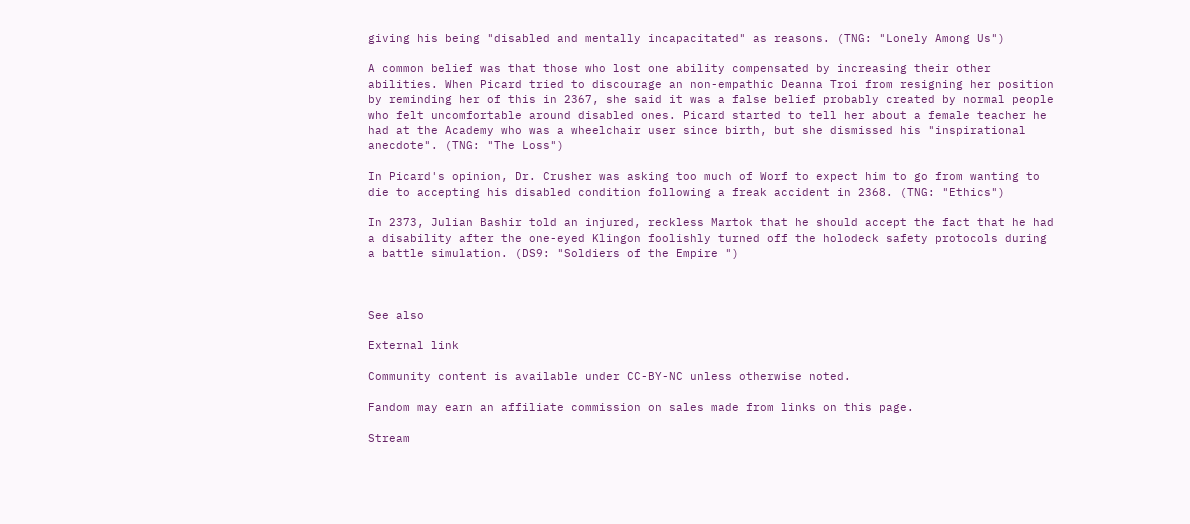giving his being "disabled and mentally incapacitated" as reasons. (TNG: "Lonely Among Us")

A common belief was that those who lost one ability compensated by increasing their other abilities. When Picard tried to discourage an non-empathic Deanna Troi from resigning her position by reminding her of this in 2367, she said it was a false belief probably created by normal people who felt uncomfortable around disabled ones. Picard started to tell her about a female teacher he had at the Academy who was a wheelchair user since birth, but she dismissed his "inspirational anecdote". (TNG: "The Loss")

In Picard's opinion, Dr. Crusher was asking too much of Worf to expect him to go from wanting to die to accepting his disabled condition following a freak accident in 2368. (TNG: "Ethics")

In 2373, Julian Bashir told an injured, reckless Martok that he should accept the fact that he had a disability after the one-eyed Klingon foolishly turned off the holodeck safety protocols during a battle simulation. (DS9: "Soldiers of the Empire ")



See also

External link

Community content is available under CC-BY-NC unless otherwise noted.

Fandom may earn an affiliate commission on sales made from links on this page.

Stream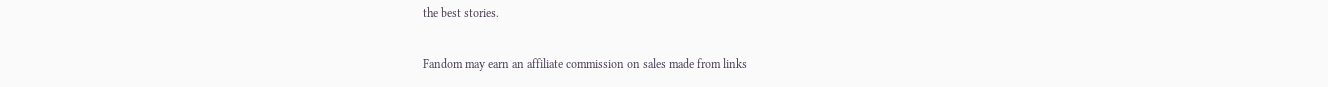the best stories.

Fandom may earn an affiliate commission on sales made from links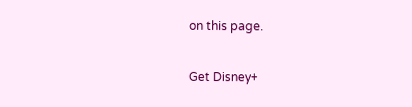on this page.

Get Disney+